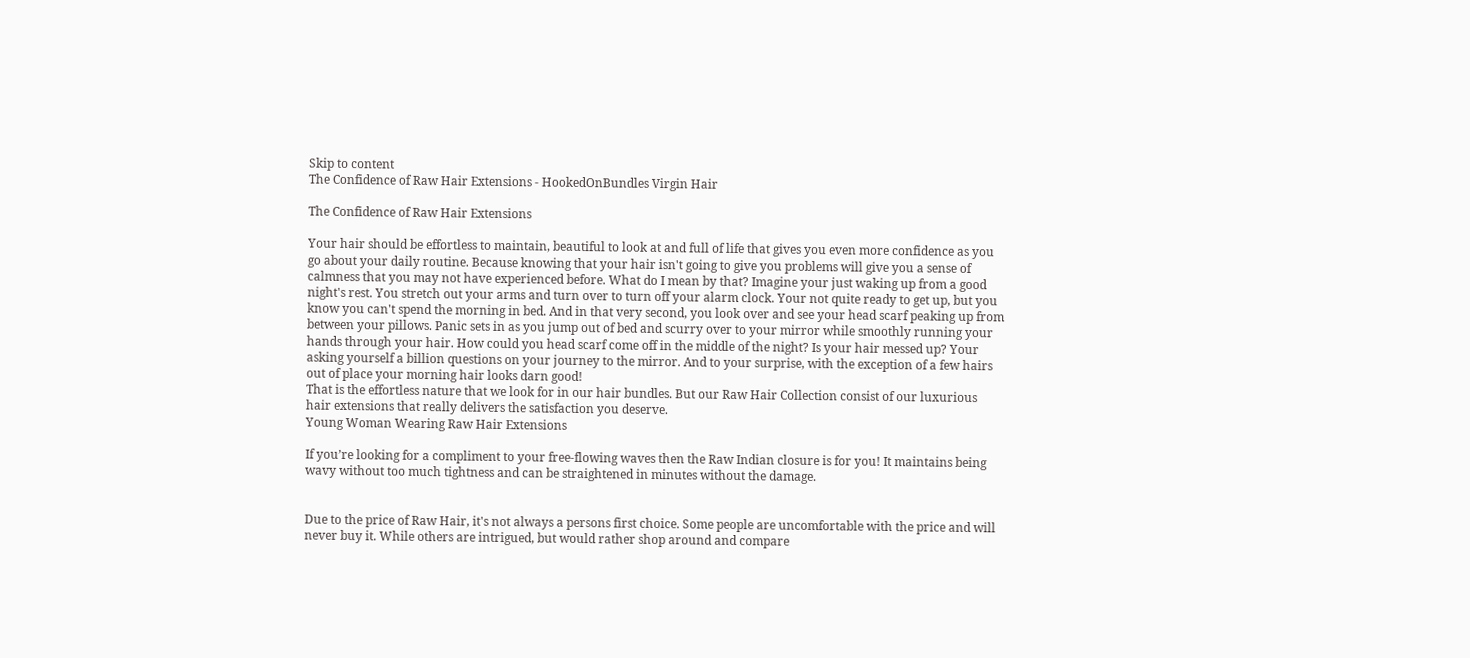Skip to content
The Confidence of Raw Hair Extensions - HookedOnBundles Virgin Hair

The Confidence of Raw Hair Extensions

Your hair should be effortless to maintain, beautiful to look at and full of life that gives you even more confidence as you go about your daily routine. Because knowing that your hair isn't going to give you problems will give you a sense of calmness that you may not have experienced before. What do I mean by that? Imagine your just waking up from a good night's rest. You stretch out your arms and turn over to turn off your alarm clock. Your not quite ready to get up, but you know you can't spend the morning in bed. And in that very second, you look over and see your head scarf peaking up from between your pillows. Panic sets in as you jump out of bed and scurry over to your mirror while smoothly running your hands through your hair. How could you head scarf come off in the middle of the night? Is your hair messed up? Your asking yourself a billion questions on your journey to the mirror. And to your surprise, with the exception of a few hairs out of place your morning hair looks darn good!
That is the effortless nature that we look for in our hair bundles. But our Raw Hair Collection consist of our luxurious hair extensions that really delivers the satisfaction you deserve.
Young Woman Wearing Raw Hair Extensions

If you’re looking for a compliment to your free-flowing waves then the Raw Indian closure is for you! It maintains being wavy without too much tightness and can be straightened in minutes without the damage.


Due to the price of Raw Hair, it's not always a persons first choice. Some people are uncomfortable with the price and will never buy it. While others are intrigued, but would rather shop around and compare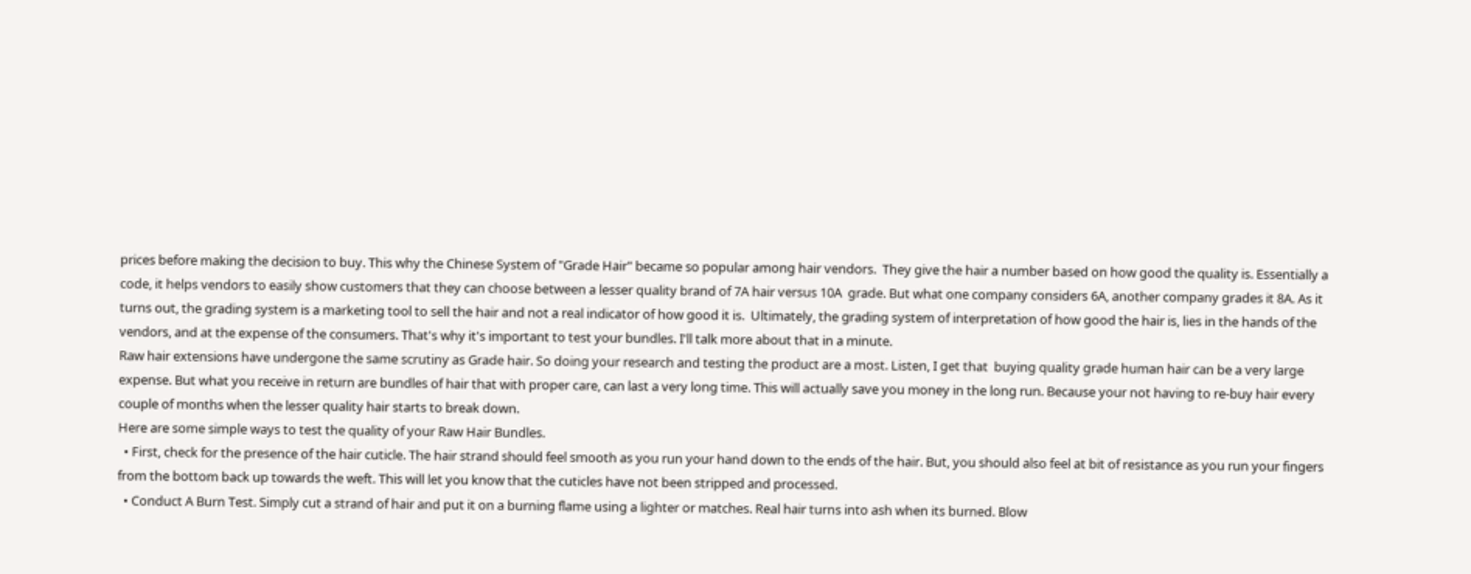prices before making the decision to buy. This why the Chinese System of "Grade Hair" became so popular among hair vendors.  They give the hair a number based on how good the quality is. Essentially a code, it helps vendors to easily show customers that they can choose between a lesser quality brand of 7A hair versus 10A  grade. But what one company considers 6A, another company grades it 8A. As it turns out, the grading system is a marketing tool to sell the hair and not a real indicator of how good it is.  Ultimately, the grading system of interpretation of how good the hair is, lies in the hands of the vendors, and at the expense of the consumers. That's why it's important to test your bundles. I'll talk more about that in a minute.
Raw hair extensions have undergone the same scrutiny as Grade hair. So doing your research and testing the product are a most. Listen, I get that  buying quality grade human hair can be a very large expense. But what you receive in return are bundles of hair that with proper care, can last a very long time. This will actually save you money in the long run. Because your not having to re-buy hair every couple of months when the lesser quality hair starts to break down.
Here are some simple ways to test the quality of your Raw Hair Bundles.
  • First, check for the presence of the hair cuticle. The hair strand should feel smooth as you run your hand down to the ends of the hair. But, you should also feel at bit of resistance as you run your fingers from the bottom back up towards the weft. This will let you know that the cuticles have not been stripped and processed.
  • Conduct A Burn Test. Simply cut a strand of hair and put it on a burning flame using a lighter or matches. Real hair turns into ash when its burned. Blow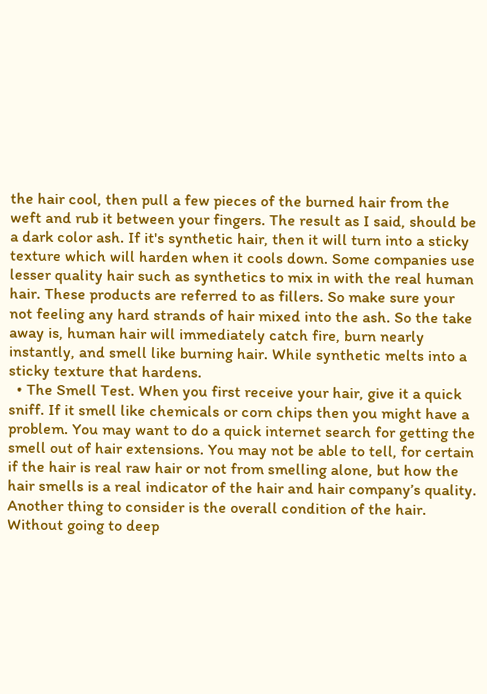the hair cool, then pull a few pieces of the burned hair from the weft and rub it between your fingers. The result as I said, should be a dark color ash. If it's synthetic hair, then it will turn into a sticky texture which will harden when it cools down. Some companies use lesser quality hair such as synthetics to mix in with the real human hair. These products are referred to as fillers. So make sure your not feeling any hard strands of hair mixed into the ash. So the take away is, human hair will immediately catch fire, burn nearly instantly, and smell like burning hair. While synthetic melts into a sticky texture that hardens.
  • The Smell Test. When you first receive your hair, give it a quick sniff. If it smell like chemicals or corn chips then you might have a problem. You may want to do a quick internet search for getting the smell out of hair extensions. You may not be able to tell, for certain if the hair is real raw hair or not from smelling alone, but how the hair smells is a real indicator of the hair and hair company’s quality. Another thing to consider is the overall condition of the hair. Without going to deep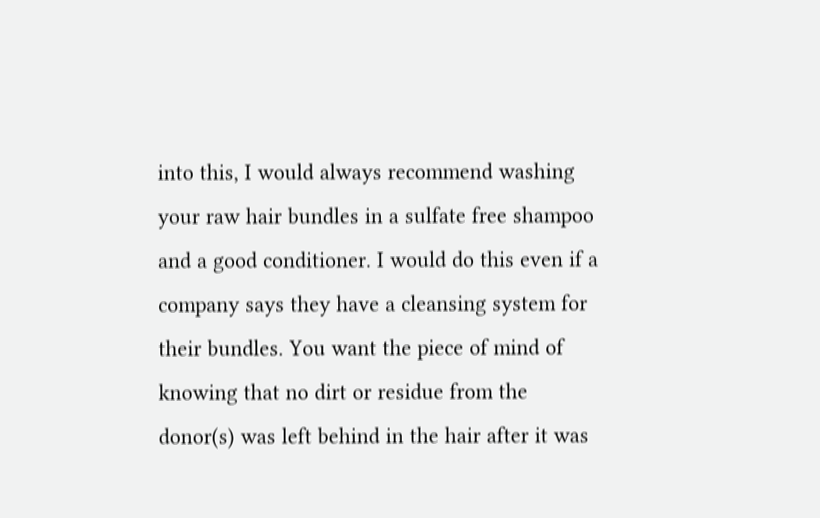into this, I would always recommend washing your raw hair bundles in a sulfate free shampoo and a good conditioner. I would do this even if a company says they have a cleansing system for their bundles. You want the piece of mind of knowing that no dirt or residue from the donor(s) was left behind in the hair after it was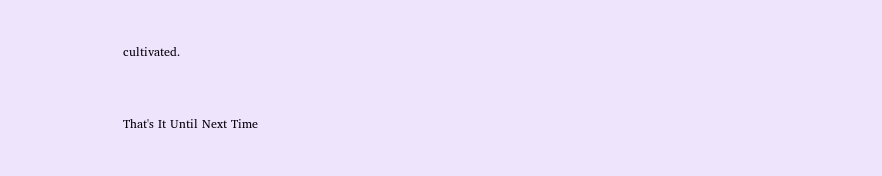cultivated.


That's It Until Next Time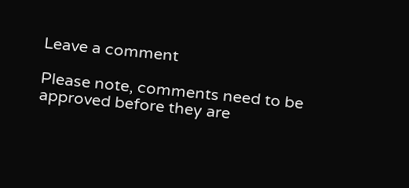Leave a comment

Please note, comments need to be approved before they are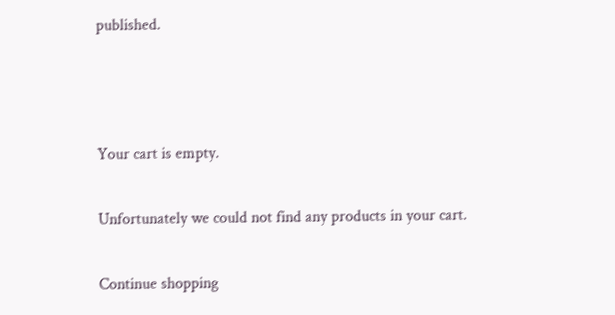published.



Your cart is empty.

Unfortunately we could not find any products in your cart.

Continue shopping